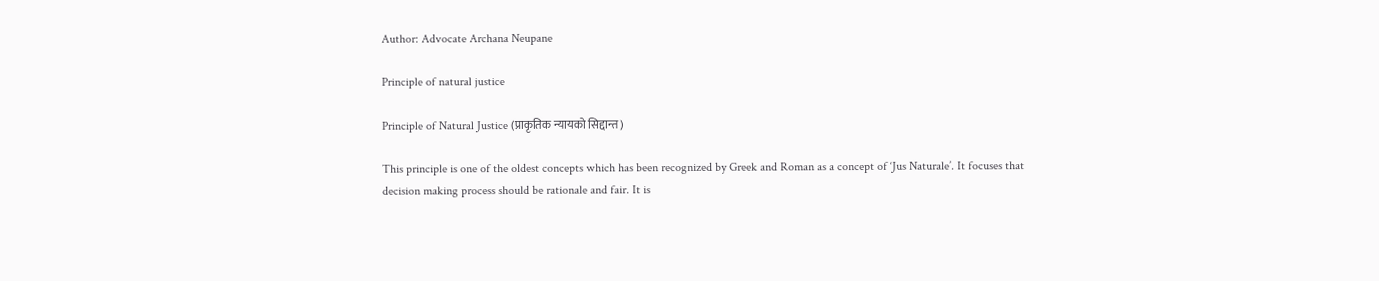Author: Advocate Archana Neupane

Principle of natural justice

Principle of Natural Justice (प्राकृतिक न्यायको सिद्दान्त)

This principle is one of the oldest concepts which has been recognized by Greek and Roman as a concept of ‘Jus Naturale’. It focuses that decision making process should be rationale and fair. It is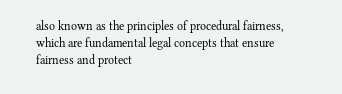also known as the principles of procedural fairness, which are fundamental legal concepts that ensure fairness and protect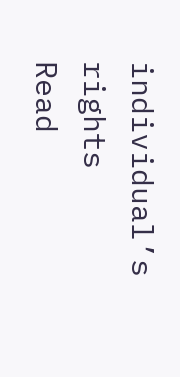individual’s rights
Read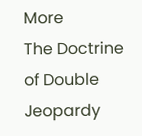More
The Doctrine of Double Jeopardy